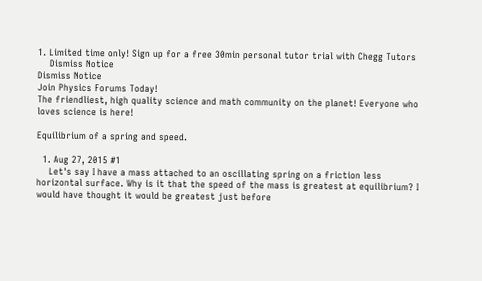1. Limited time only! Sign up for a free 30min personal tutor trial with Chegg Tutors
    Dismiss Notice
Dismiss Notice
Join Physics Forums Today!
The friendliest, high quality science and math community on the planet! Everyone who loves science is here!

Equilibrium of a spring and speed.

  1. Aug 27, 2015 #1
    Let's say I have a mass attached to an oscillating spring on a friction less horizontal surface. Why is it that the speed of the mass is greatest at equilibrium? I would have thought it would be greatest just before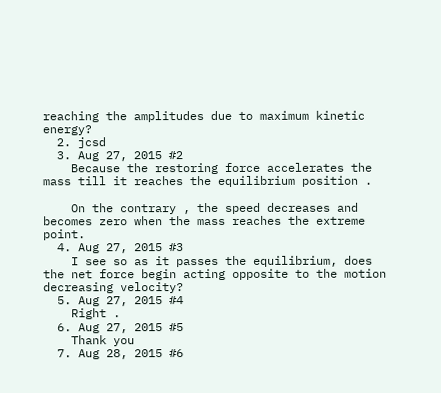reaching the amplitudes due to maximum kinetic energy?
  2. jcsd
  3. Aug 27, 2015 #2
    Because the restoring force accelerates the mass till it reaches the equilibrium position .

    On the contrary , the speed decreases and becomes zero when the mass reaches the extreme point.
  4. Aug 27, 2015 #3
    I see so as it passes the equilibrium, does the net force begin acting opposite to the motion decreasing velocity?
  5. Aug 27, 2015 #4
    Right .
  6. Aug 27, 2015 #5
    Thank you
  7. Aug 28, 2015 #6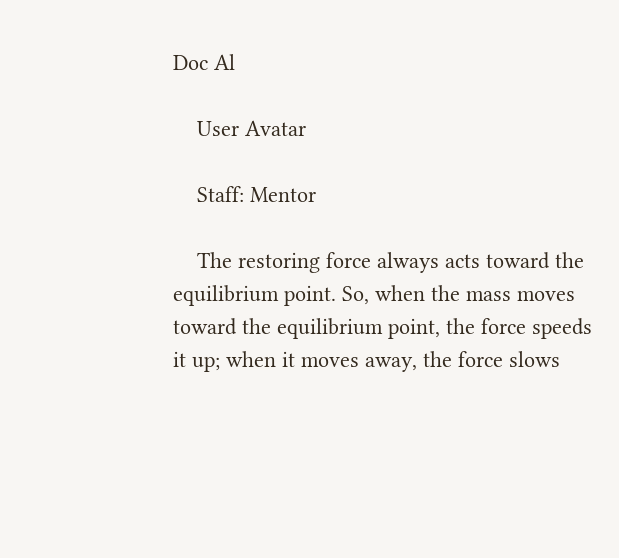Doc Al

    User Avatar

    Staff: Mentor

    The restoring force always acts toward the equilibrium point. So, when the mass moves toward the equilibrium point, the force speeds it up; when it moves away, the force slows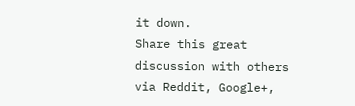it down.
Share this great discussion with others via Reddit, Google+,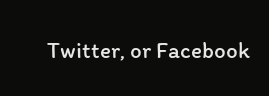Twitter, or Facebook